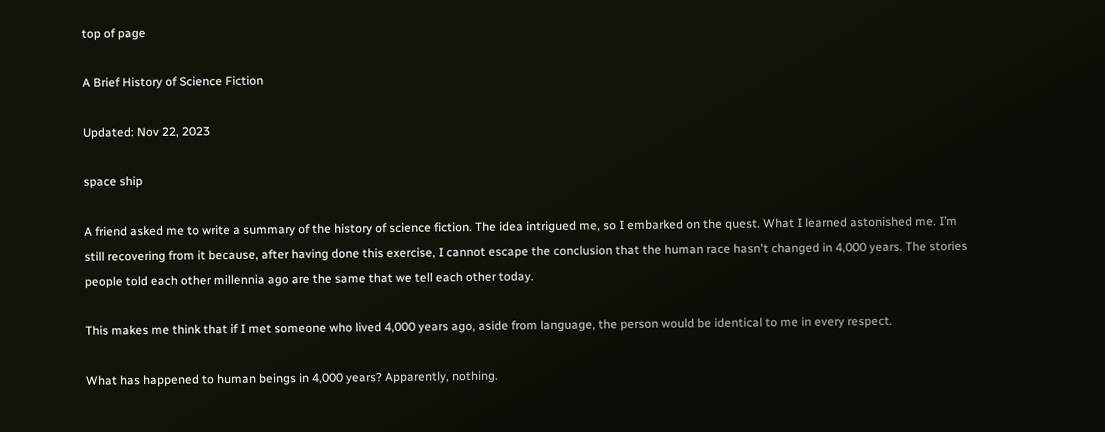top of page

A Brief History of Science Fiction

Updated: Nov 22, 2023

space ship

A friend asked me to write a summary of the history of science fiction. The idea intrigued me, so I embarked on the quest. What I learned astonished me. I’m still recovering from it because, after having done this exercise, I cannot escape the conclusion that the human race hasn't changed in 4,000 years. The stories people told each other millennia ago are the same that we tell each other today.

This makes me think that if I met someone who lived 4,000 years ago, aside from language, the person would be identical to me in every respect.

What has happened to human beings in 4,000 years? Apparently, nothing.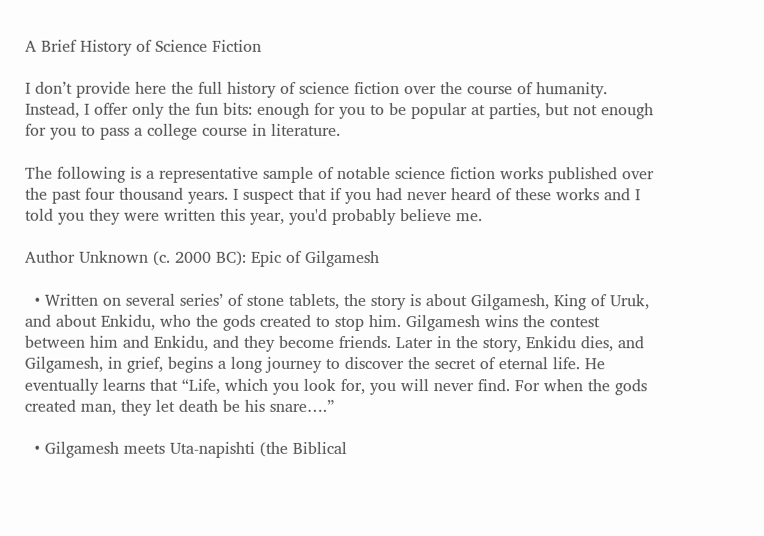A Brief History of Science Fiction

I don’t provide here the full history of science fiction over the course of humanity. Instead, I offer only the fun bits: enough for you to be popular at parties, but not enough for you to pass a college course in literature.

The following is a representative sample of notable science fiction works published over the past four thousand years. I suspect that if you had never heard of these works and I told you they were written this year, you'd probably believe me.

Author Unknown (c. 2000 BC): Epic of Gilgamesh

  • Written on several series’ of stone tablets, the story is about Gilgamesh, King of Uruk, and about Enkidu, who the gods created to stop him. Gilgamesh wins the contest between him and Enkidu, and they become friends. Later in the story, Enkidu dies, and Gilgamesh, in grief, begins a long journey to discover the secret of eternal life. He eventually learns that “Life, which you look for, you will never find. For when the gods created man, they let death be his snare….”

  • Gilgamesh meets Uta-napishti (the Biblical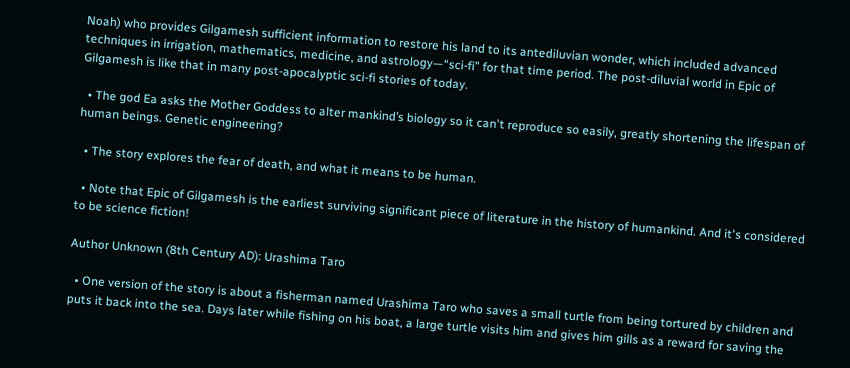Noah) who provides Gilgamesh sufficient information to restore his land to its antediluvian wonder, which included advanced techniques in irrigation, mathematics, medicine, and astrology—“sci-fi” for that time period. The post-diluvial world in Epic of Gilgamesh is like that in many post-apocalyptic sci-fi stories of today.

  • The god Ea asks the Mother Goddess to alter mankind’s biology so it can't reproduce so easily, greatly shortening the lifespan of human beings. Genetic engineering?

  • The story explores the fear of death, and what it means to be human.

  • Note that Epic of Gilgamesh is the earliest surviving significant piece of literature in the history of humankind. And it's considered to be science fiction!

Author Unknown (8th Century AD): Urashima Taro

  • One version of the story is about a fisherman named Urashima Taro who saves a small turtle from being tortured by children and puts it back into the sea. Days later while fishing on his boat, a large turtle visits him and gives him gills as a reward for saving the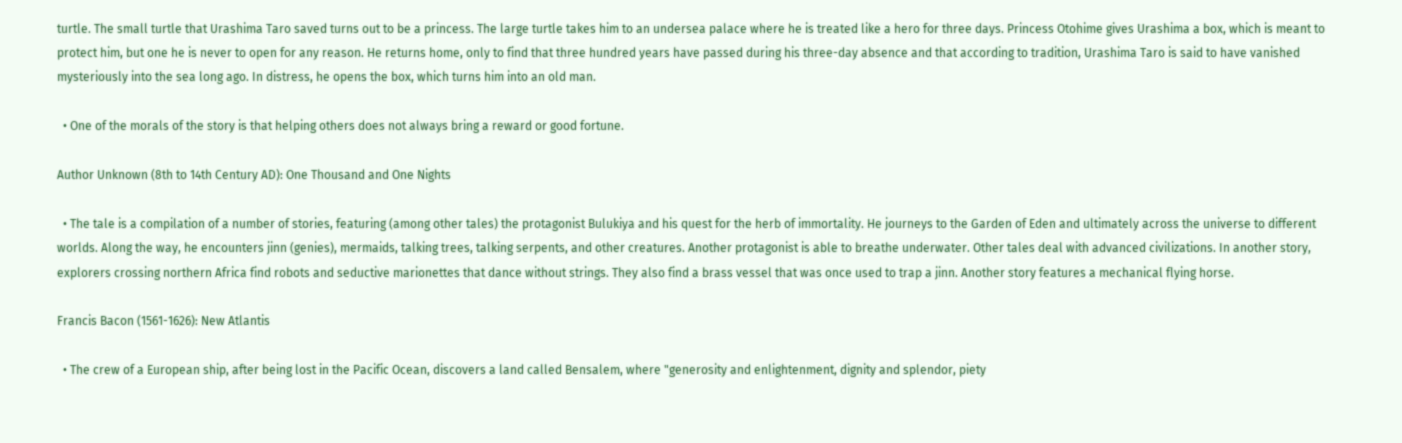turtle. The small turtle that Urashima Taro saved turns out to be a princess. The large turtle takes him to an undersea palace where he is treated like a hero for three days. Princess Otohime gives Urashima a box, which is meant to protect him, but one he is never to open for any reason. He returns home, only to find that three hundred years have passed during his three-day absence and that according to tradition, Urashima Taro is said to have vanished mysteriously into the sea long ago. In distress, he opens the box, which turns him into an old man.

  • One of the morals of the story is that helping others does not always bring a reward or good fortune.

Author Unknown (8th to 14th Century AD): One Thousand and One Nights

  • The tale is a compilation of a number of stories, featuring (among other tales) the protagonist Bulukiya and his quest for the herb of immortality. He journeys to the Garden of Eden and ultimately across the universe to different worlds. Along the way, he encounters jinn (genies), mermaids, talking trees, talking serpents, and other creatures. Another protagonist is able to breathe underwater. Other tales deal with advanced civilizations. In another story, explorers crossing northern Africa find robots and seductive marionettes that dance without strings. They also find a brass vessel that was once used to trap a jinn. Another story features a mechanical flying horse.

Francis Bacon (1561-1626): New Atlantis

  • The crew of a European ship, after being lost in the Pacific Ocean, discovers a land called Bensalem, where "generosity and enlightenment, dignity and splendor, piety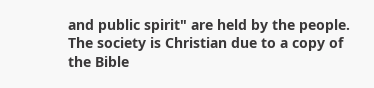and public spirit" are held by the people. The society is Christian due to a copy of the Bible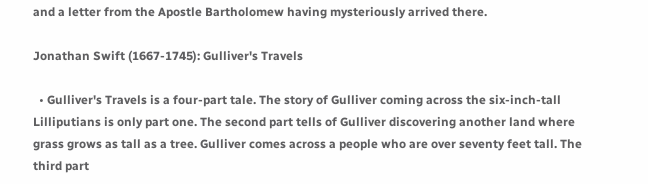and a letter from the Apostle Bartholomew having mysteriously arrived there.

Jonathan Swift (1667-1745): Gulliver's Travels

  • Gulliver's Travels is a four-part tale. The story of Gulliver coming across the six-inch-tall Lilliputians is only part one. The second part tells of Gulliver discovering another land where grass grows as tall as a tree. Gulliver comes across a people who are over seventy feet tall. The third part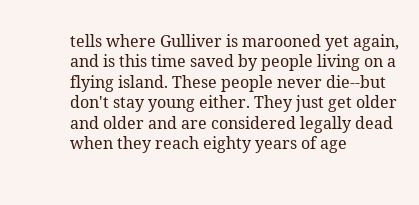tells where Gulliver is marooned yet again, and is this time saved by people living on a flying island. These people never die--but don't stay young either. They just get older and older and are considered legally dead when they reach eighty years of age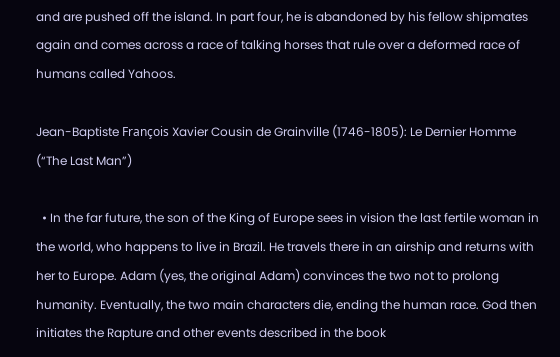and are pushed off the island. In part four, he is abandoned by his fellow shipmates again and comes across a race of talking horses that rule over a deformed race of humans called Yahoos.

Jean-Baptiste François Xavier Cousin de Grainville (1746-1805): Le Dernier Homme (“The Last Man”)

  • In the far future, the son of the King of Europe sees in vision the last fertile woman in the world, who happens to live in Brazil. He travels there in an airship and returns with her to Europe. Adam (yes, the original Adam) convinces the two not to prolong humanity. Eventually, the two main characters die, ending the human race. God then initiates the Rapture and other events described in the book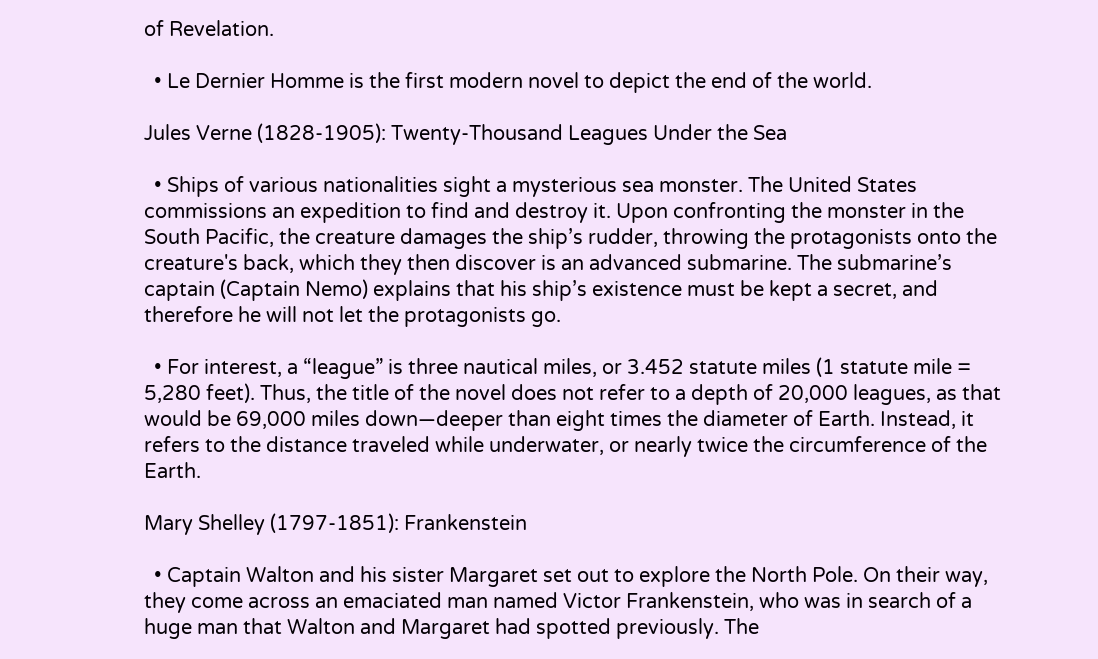of Revelation.

  • Le Dernier Homme is the first modern novel to depict the end of the world.

Jules Verne (1828-1905): Twenty-Thousand Leagues Under the Sea

  • Ships of various nationalities sight a mysterious sea monster. The United States commissions an expedition to find and destroy it. Upon confronting the monster in the South Pacific, the creature damages the ship’s rudder, throwing the protagonists onto the creature's back, which they then discover is an advanced submarine. The submarine’s captain (Captain Nemo) explains that his ship’s existence must be kept a secret, and therefore he will not let the protagonists go.

  • For interest, a “league” is three nautical miles, or 3.452 statute miles (1 statute mile = 5,280 feet). Thus, the title of the novel does not refer to a depth of 20,000 leagues, as that would be 69,000 miles down—deeper than eight times the diameter of Earth. Instead, it refers to the distance traveled while underwater, or nearly twice the circumference of the Earth.

Mary Shelley (1797-1851): Frankenstein

  • Captain Walton and his sister Margaret set out to explore the North Pole. On their way, they come across an emaciated man named Victor Frankenstein, who was in search of a huge man that Walton and Margaret had spotted previously. The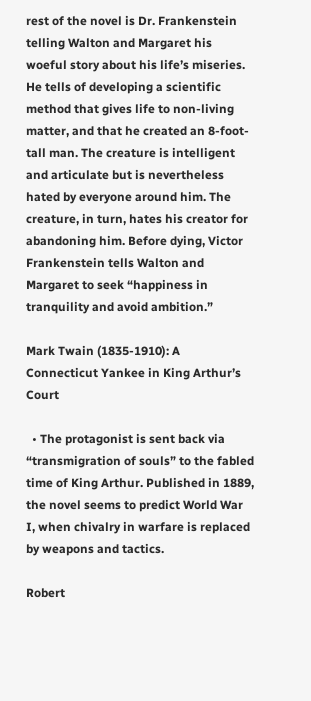rest of the novel is Dr. Frankenstein telling Walton and Margaret his woeful story about his life’s miseries. He tells of developing a scientific method that gives life to non-living matter, and that he created an 8-foot-tall man. The creature is intelligent and articulate but is nevertheless hated by everyone around him. The creature, in turn, hates his creator for abandoning him. Before dying, Victor Frankenstein tells Walton and Margaret to seek “happiness in tranquility and avoid ambition.”

Mark Twain (1835-1910): A Connecticut Yankee in King Arthur’s Court

  • The protagonist is sent back via “transmigration of souls” to the fabled time of King Arthur. Published in 1889, the novel seems to predict World War I, when chivalry in warfare is replaced by weapons and tactics.

Robert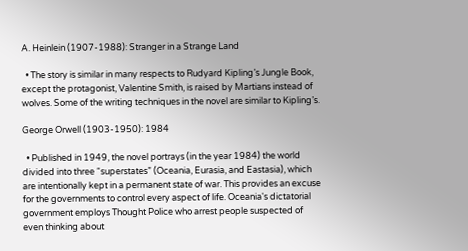A. Heinlein (1907-1988): Stranger in a Strange Land

  • The story is similar in many respects to Rudyard Kipling’s Jungle Book, except the protagonist, Valentine Smith, is raised by Martians instead of wolves. Some of the writing techniques in the novel are similar to Kipling’s.

George Orwell (1903-1950): 1984

  • Published in 1949, the novel portrays (in the year 1984) the world divided into three “superstates” (Oceania, Eurasia, and Eastasia), which are intentionally kept in a permanent state of war. This provides an excuse for the governments to control every aspect of life. Oceania's dictatorial government employs Thought Police who arrest people suspected of even thinking about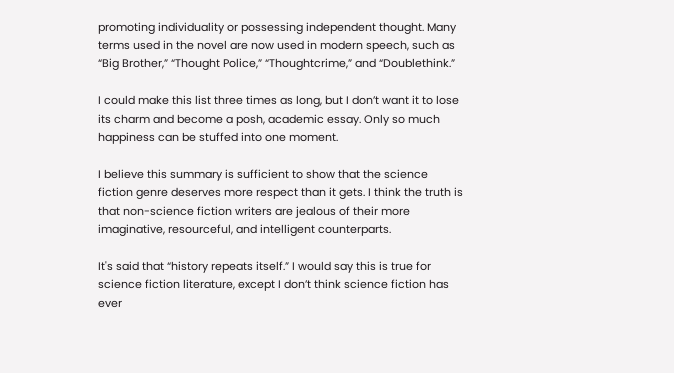promoting individuality or possessing independent thought. Many terms used in the novel are now used in modern speech, such as “Big Brother,” “Thought Police,” “Thoughtcrime,” and “Doublethink.”

I could make this list three times as long, but I don’t want it to lose its charm and become a posh, academic essay. Only so much happiness can be stuffed into one moment.

I believe this summary is sufficient to show that the science fiction genre deserves more respect than it gets. I think the truth is that non-science fiction writers are jealous of their more imaginative, resourceful, and intelligent counterparts.

It's said that “history repeats itself.” I would say this is true for science fiction literature, except I don’t think science fiction has ever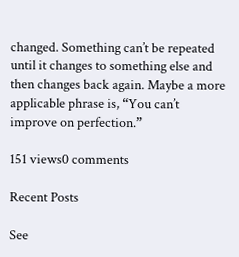changed. Something can’t be repeated until it changes to something else and then changes back again. Maybe a more applicable phrase is, “You can’t improve on perfection.”

151 views0 comments

Recent Posts

See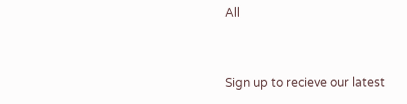All


Sign up to recieve our latest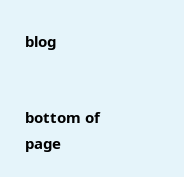blog


bottom of page